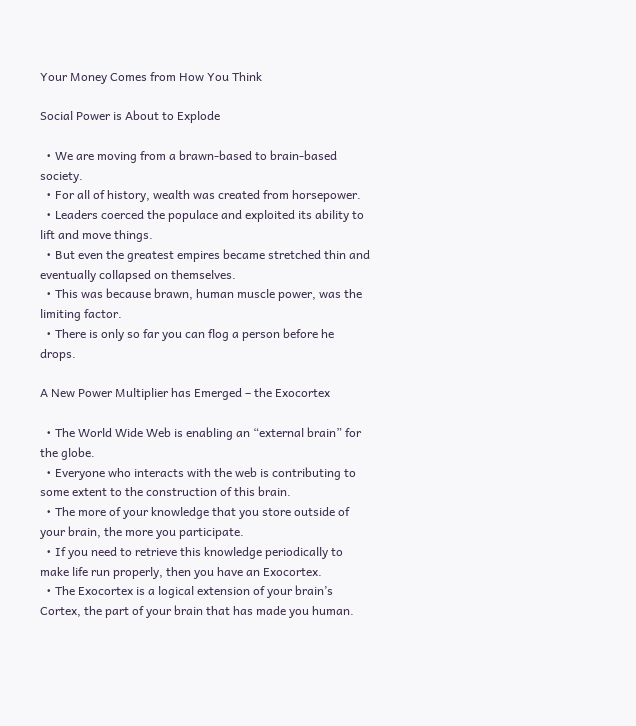Your Money Comes from How You Think

Social Power is About to Explode

  • We are moving from a brawn-based to brain-based society.
  • For all of history, wealth was created from horsepower.
  • Leaders coerced the populace and exploited its ability to lift and move things.
  • But even the greatest empires became stretched thin and eventually collapsed on themselves.
  • This was because brawn, human muscle power, was the limiting factor.
  • There is only so far you can flog a person before he drops.

A New Power Multiplier has Emerged – the Exocortex

  • The World Wide Web is enabling an “external brain” for the globe.
  • Everyone who interacts with the web is contributing to some extent to the construction of this brain.
  • The more of your knowledge that you store outside of your brain, the more you participate.
  • If you need to retrieve this knowledge periodically to make life run properly, then you have an Exocortex.
  • The Exocortex is a logical extension of your brain’s Cortex, the part of your brain that has made you human.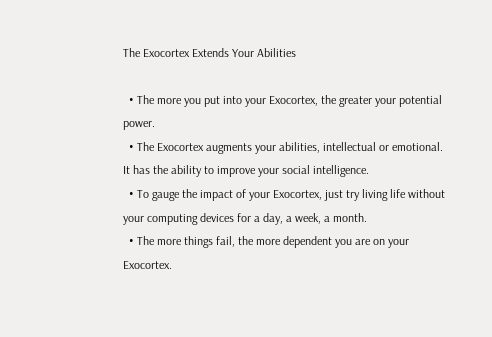The Exocortex Extends Your Abilities

  • The more you put into your Exocortex, the greater your potential power.
  • The Exocortex augments your abilities, intellectual or emotional.  It has the ability to improve your social intelligence.
  • To gauge the impact of your Exocortex, just try living life without your computing devices for a day, a week, a month.
  • The more things fail, the more dependent you are on your Exocortex.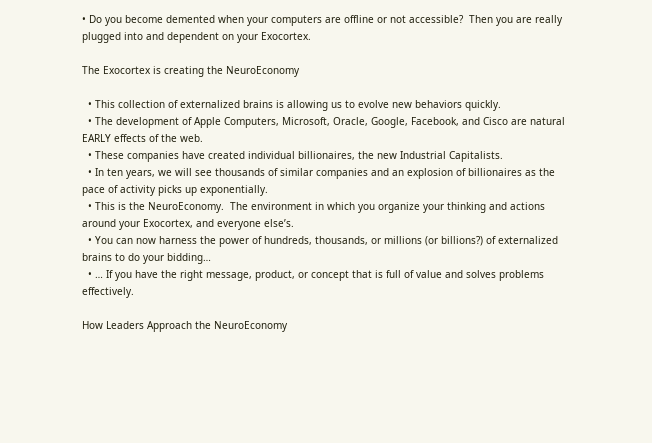• Do you become demented when your computers are offline or not accessible?  Then you are really plugged into and dependent on your Exocortex.

The Exocortex is creating the NeuroEconomy

  • This collection of externalized brains is allowing us to evolve new behaviors quickly.
  • The development of Apple Computers, Microsoft, Oracle, Google, Facebook, and Cisco are natural EARLY effects of the web.
  • These companies have created individual billionaires, the new Industrial Capitalists.
  • In ten years, we will see thousands of similar companies and an explosion of billionaires as the pace of activity picks up exponentially.
  • This is the NeuroEconomy.  The environment in which you organize your thinking and actions around your Exocortex, and everyone else’s.
  • You can now harness the power of hundreds, thousands, or millions (or billions?) of externalized brains to do your bidding…
  • … If you have the right message, product, or concept that is full of value and solves problems effectively.

How Leaders Approach the NeuroEconomy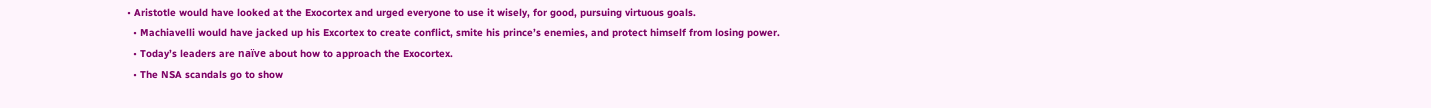• Aristotle would have looked at the Exocortex and urged everyone to use it wisely, for good, pursuing virtuous goals.
  • Machiavelli would have jacked up his Excortex to create conflict, smite his prince’s enemies, and protect himself from losing power.
  • Today’s leaders are naïve about how to approach the Exocortex.
  • The NSA scandals go to show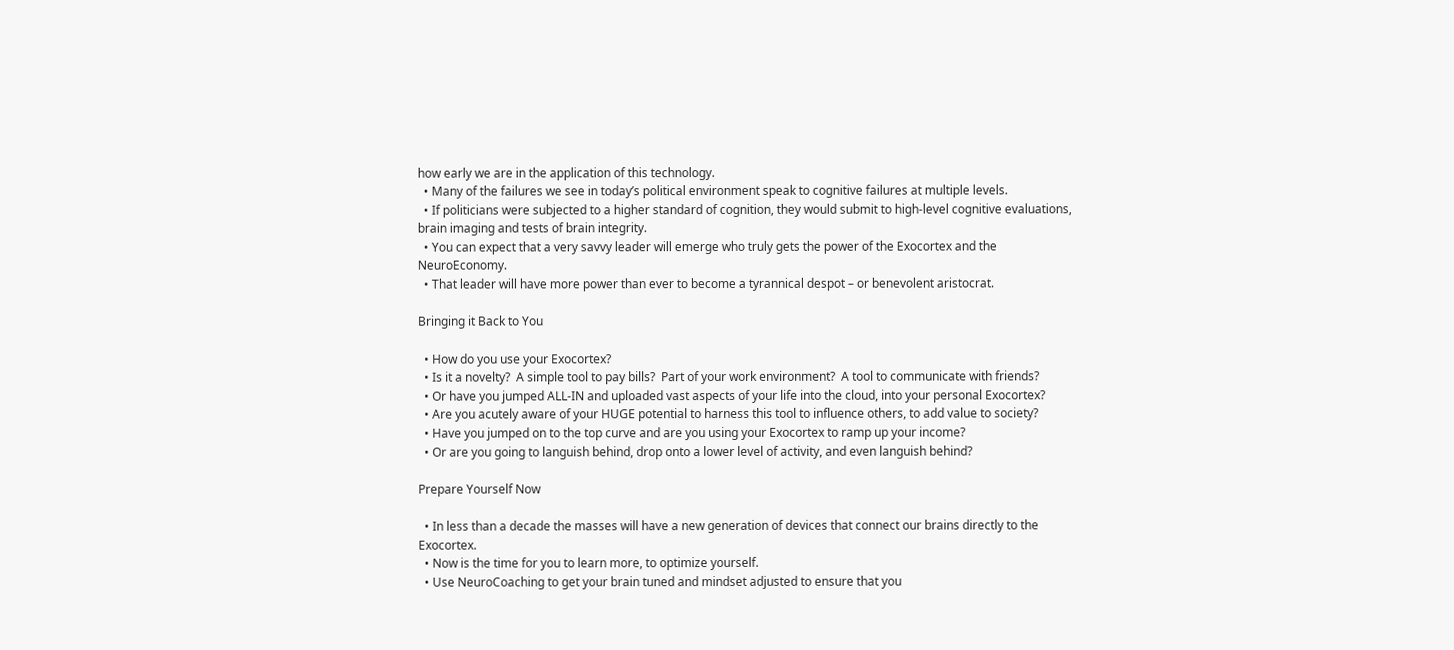how early we are in the application of this technology.
  • Many of the failures we see in today’s political environment speak to cognitive failures at multiple levels.
  • If politicians were subjected to a higher standard of cognition, they would submit to high-level cognitive evaluations, brain imaging and tests of brain integrity.
  • You can expect that a very savvy leader will emerge who truly gets the power of the Exocortex and the NeuroEconomy.
  • That leader will have more power than ever to become a tyrannical despot – or benevolent aristocrat.

Bringing it Back to You

  • How do you use your Exocortex?
  • Is it a novelty?  A simple tool to pay bills?  Part of your work environment?  A tool to communicate with friends?
  • Or have you jumped ALL-IN and uploaded vast aspects of your life into the cloud, into your personal Exocortex?
  • Are you acutely aware of your HUGE potential to harness this tool to influence others, to add value to society?
  • Have you jumped on to the top curve and are you using your Exocortex to ramp up your income?
  • Or are you going to languish behind, drop onto a lower level of activity, and even languish behind?

Prepare Yourself Now

  • In less than a decade the masses will have a new generation of devices that connect our brains directly to the Exocortex.
  • Now is the time for you to learn more, to optimize yourself.
  • Use NeuroCoaching to get your brain tuned and mindset adjusted to ensure that you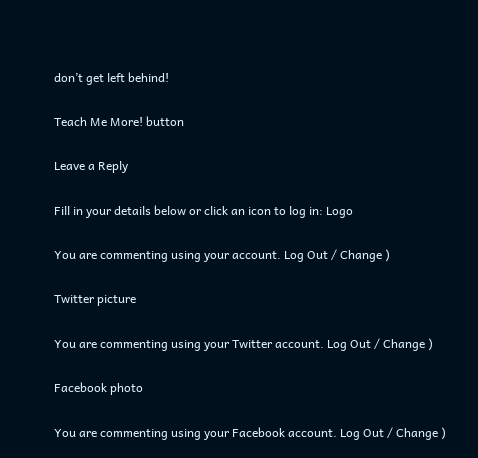don’t get left behind!

Teach Me More! button

Leave a Reply

Fill in your details below or click an icon to log in: Logo

You are commenting using your account. Log Out / Change )

Twitter picture

You are commenting using your Twitter account. Log Out / Change )

Facebook photo

You are commenting using your Facebook account. Log Out / Change )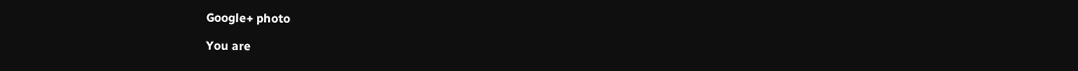Google+ photo

You are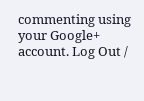commenting using your Google+ account. Log Out /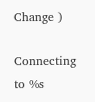Change )

Connecting to %s